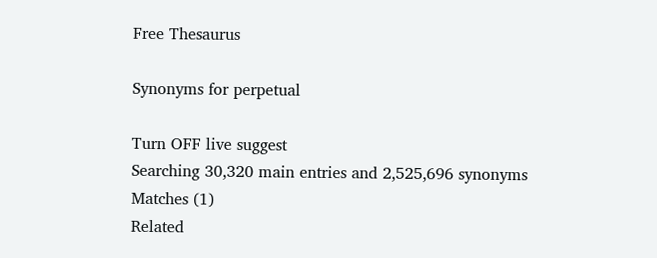Free Thesaurus

Synonyms for perpetual

Turn OFF live suggest
Searching 30,320 main entries and 2,525,696 synonyms
Matches (1)
Related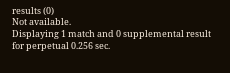results (0)
Not available.
Displaying 1 match and 0 supplemental result for perpetual 0.256 sec.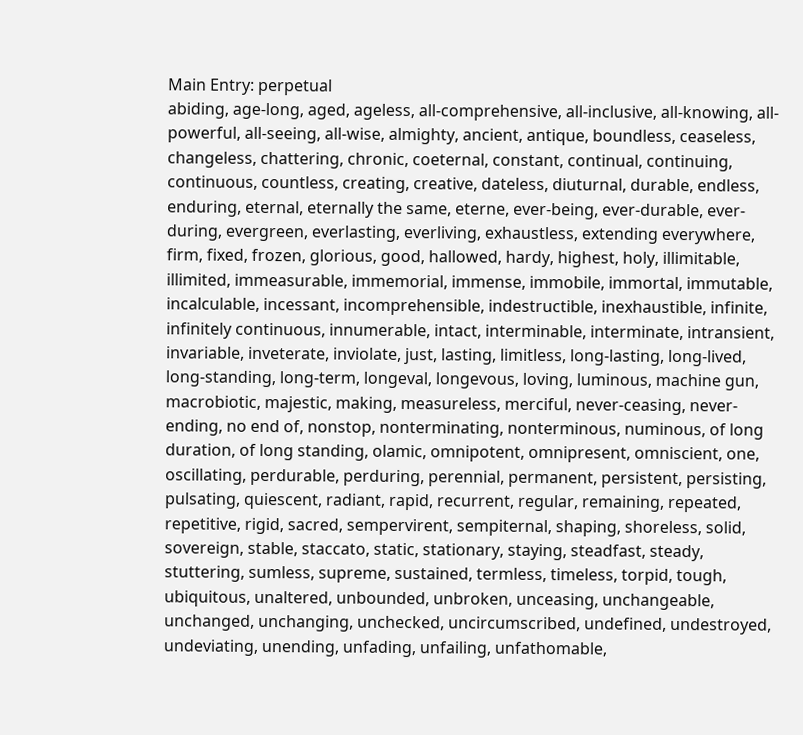Main Entry: perpetual
abiding, age-long, aged, ageless, all-comprehensive, all-inclusive, all-knowing, all-powerful, all-seeing, all-wise, almighty, ancient, antique, boundless, ceaseless, changeless, chattering, chronic, coeternal, constant, continual, continuing, continuous, countless, creating, creative, dateless, diuturnal, durable, endless, enduring, eternal, eternally the same, eterne, ever-being, ever-durable, ever-during, evergreen, everlasting, everliving, exhaustless, extending everywhere, firm, fixed, frozen, glorious, good, hallowed, hardy, highest, holy, illimitable, illimited, immeasurable, immemorial, immense, immobile, immortal, immutable, incalculable, incessant, incomprehensible, indestructible, inexhaustible, infinite, infinitely continuous, innumerable, intact, interminable, interminate, intransient, invariable, inveterate, inviolate, just, lasting, limitless, long-lasting, long-lived, long-standing, long-term, longeval, longevous, loving, luminous, machine gun, macrobiotic, majestic, making, measureless, merciful, never-ceasing, never-ending, no end of, nonstop, nonterminating, nonterminous, numinous, of long duration, of long standing, olamic, omnipotent, omnipresent, omniscient, one, oscillating, perdurable, perduring, perennial, permanent, persistent, persisting, pulsating, quiescent, radiant, rapid, recurrent, regular, remaining, repeated, repetitive, rigid, sacred, sempervirent, sempiternal, shaping, shoreless, solid, sovereign, stable, staccato, static, stationary, staying, steadfast, steady, stuttering, sumless, supreme, sustained, termless, timeless, torpid, tough, ubiquitous, unaltered, unbounded, unbroken, unceasing, unchangeable, unchanged, unchanging, unchecked, uncircumscribed, undefined, undestroyed, undeviating, unending, unfading, unfailing, unfathomable,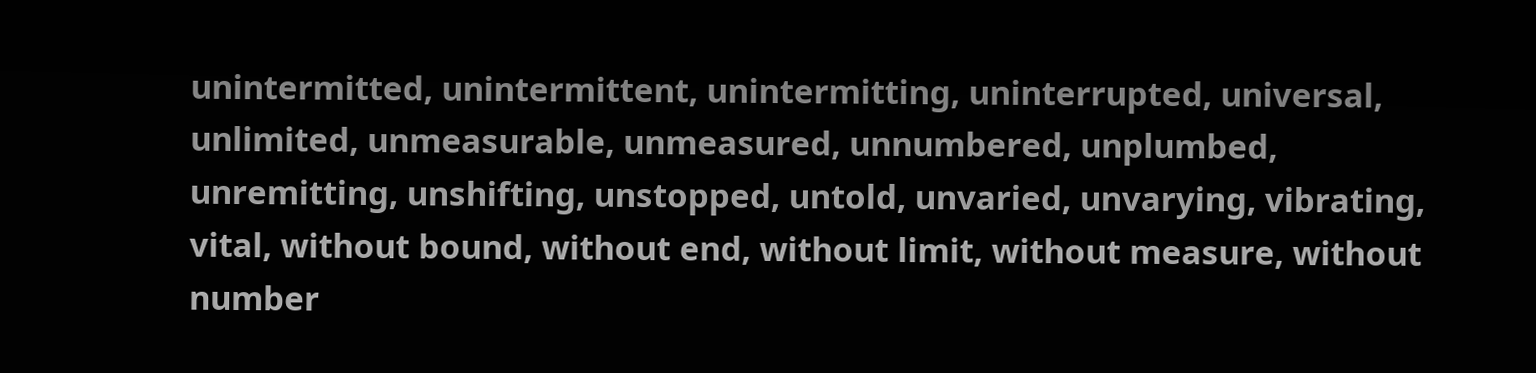unintermitted, unintermittent, unintermitting, uninterrupted, universal, unlimited, unmeasurable, unmeasured, unnumbered, unplumbed, unremitting, unshifting, unstopped, untold, unvaried, unvarying, vibrating, vital, without bound, without end, without limit, without measure, without number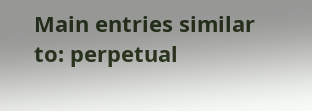Main entries similar to: perpetual